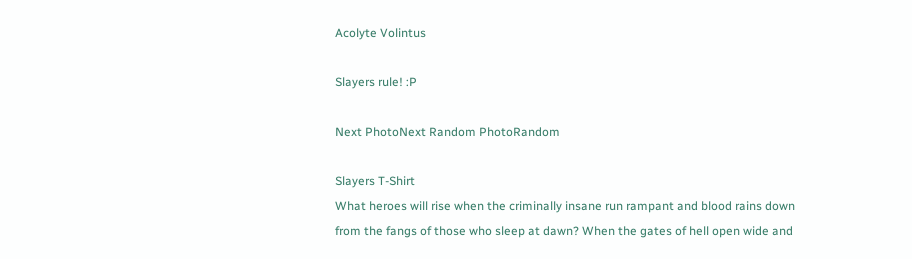Acolyte Volintus

Slayers rule! :P

Next PhotoNext Random PhotoRandom

Slayers T-Shirt
What heroes will rise when the criminally insane run rampant and blood rains down from the fangs of those who sleep at dawn? When the gates of hell open wide and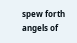spew forth angels of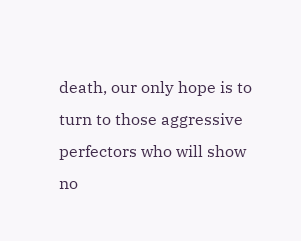death, our only hope is to turn to those aggressive perfectors who will show no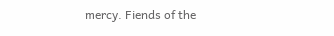mercy. Fiends of the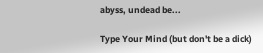abyss, undead be...

Type Your Mind (but don't be a dick)